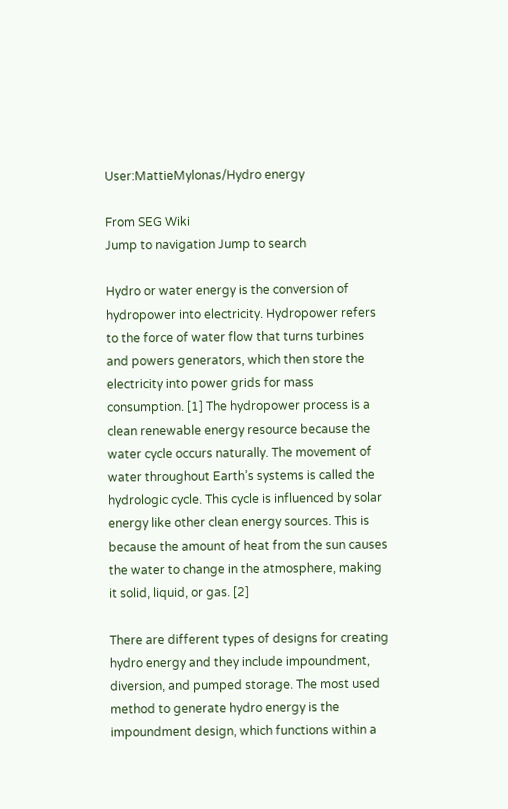User:MattieMylonas/Hydro energy

From SEG Wiki
Jump to navigation Jump to search

Hydro or water energy is the conversion of hydropower into electricity. Hydropower refers to the force of water flow that turns turbines and powers generators, which then store the electricity into power grids for mass consumption. [1] The hydropower process is a clean renewable energy resource because the water cycle occurs naturally. The movement of water throughout Earth’s systems is called the hydrologic cycle. This cycle is influenced by solar energy like other clean energy sources. This is because the amount of heat from the sun causes the water to change in the atmosphere, making it solid, liquid, or gas. [2]

There are different types of designs for creating hydro energy and they include impoundment, diversion, and pumped storage. The most used method to generate hydro energy is the impoundment design, which functions within a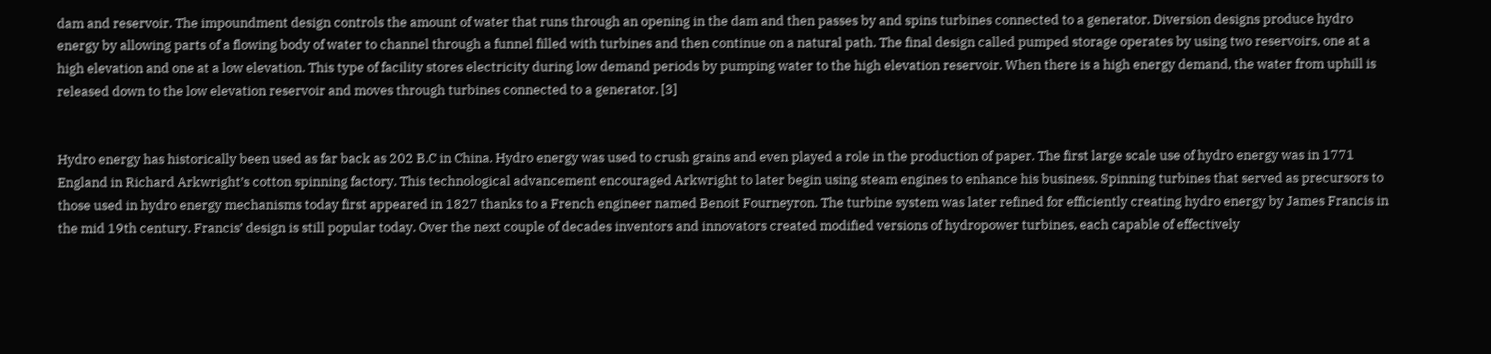dam and reservoir. The impoundment design controls the amount of water that runs through an opening in the dam and then passes by and spins turbines connected to a generator. Diversion designs produce hydro energy by allowing parts of a flowing body of water to channel through a funnel filled with turbines and then continue on a natural path. The final design called pumped storage operates by using two reservoirs, one at a high elevation and one at a low elevation. This type of facility stores electricity during low demand periods by pumping water to the high elevation reservoir. When there is a high energy demand, the water from uphill is released down to the low elevation reservoir and moves through turbines connected to a generator. [3]


Hydro energy has historically been used as far back as 202 B.C in China. Hydro energy was used to crush grains and even played a role in the production of paper. The first large scale use of hydro energy was in 1771 England in Richard Arkwright’s cotton spinning factory. This technological advancement encouraged Arkwright to later begin using steam engines to enhance his business. Spinning turbines that served as precursors to those used in hydro energy mechanisms today first appeared in 1827 thanks to a French engineer named Benoit Fourneyron. The turbine system was later refined for efficiently creating hydro energy by James Francis in the mid 19th century. Francis’ design is still popular today. Over the next couple of decades inventors and innovators created modified versions of hydropower turbines, each capable of effectively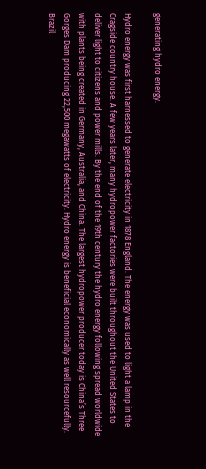generating hydro energy.

Hydro energy was first harnessed to generate electricity in 1878 England. The energy was used to light a lamp in the Cragside country house. A few years later, many hydropower factories were built throughout the United States to deliver light to citizens and power mills. By the end of the 19th century the hydro energy following spread worldwide with plants being created in Germany, Australia, and China. The largest hydropower producer today is China’s Three Gorges Dam producing 22,500 megawatts of electricity. Hydro energy is beneficial economically as well resourcefully. Brazil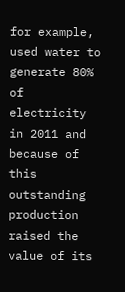for example, used water to generate 80% of electricity in 2011 and because of this outstanding production raised the value of its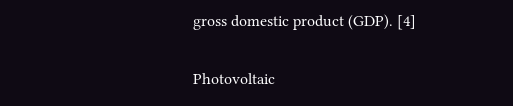gross domestic product (GDP). [4]

Photovoltaic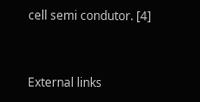cell semi condutor. [4]


External links